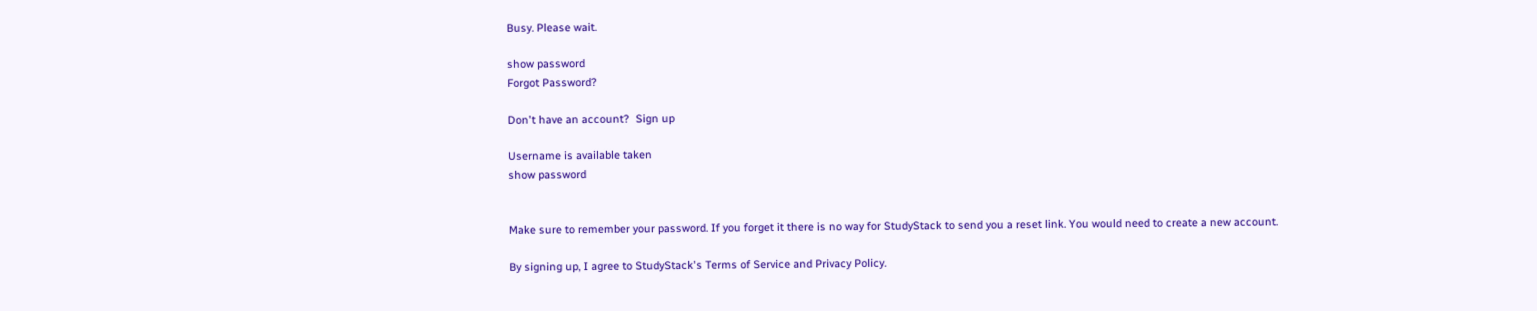Busy. Please wait.

show password
Forgot Password?

Don't have an account?  Sign up

Username is available taken
show password


Make sure to remember your password. If you forget it there is no way for StudyStack to send you a reset link. You would need to create a new account.

By signing up, I agree to StudyStack's Terms of Service and Privacy Policy.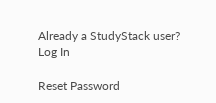Already a StudyStack user? Log In

Reset Password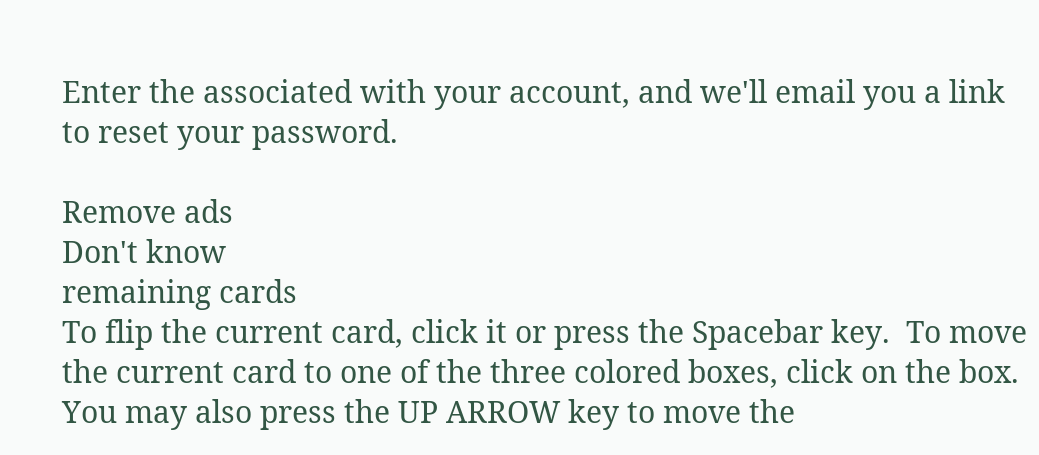Enter the associated with your account, and we'll email you a link to reset your password.

Remove ads
Don't know
remaining cards
To flip the current card, click it or press the Spacebar key.  To move the current card to one of the three colored boxes, click on the box.  You may also press the UP ARROW key to move the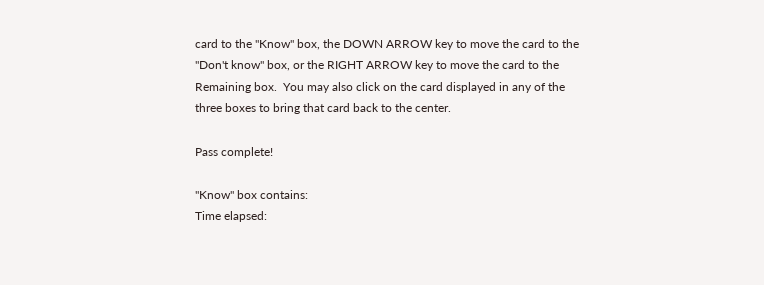card to the "Know" box, the DOWN ARROW key to move the card to the "Don't know" box, or the RIGHT ARROW key to move the card to the Remaining box.  You may also click on the card displayed in any of the three boxes to bring that card back to the center.

Pass complete!

"Know" box contains:
Time elapsed: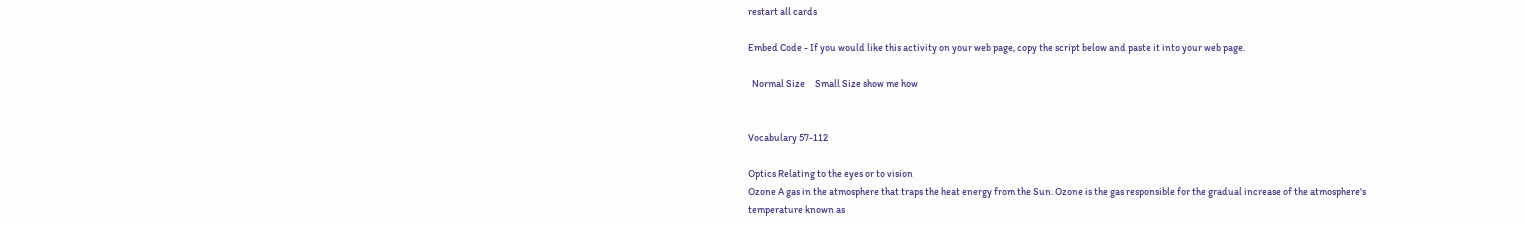restart all cards

Embed Code - If you would like this activity on your web page, copy the script below and paste it into your web page.

  Normal Size     Small Size show me how


Vocabulary 57-112

Optics Relating to the eyes or to vision
Ozone A gas in the atmosphere that traps the heat energy from the Sun. Ozone is the gas responsible for the gradual increase of the atmosphere's temperature known as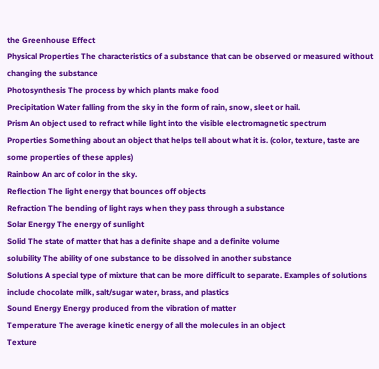the Greenhouse Effect
Physical Properties The characteristics of a substance that can be observed or measured without changing the substance
Photosynthesis The process by which plants make food
Precipitation Water falling from the sky in the form of rain, snow, sleet or hail.
Prism An object used to refract while light into the visible electromagnetic spectrum
Properties Something about an object that helps tell about what it is. (color, texture, taste are some properties of these apples)
Rainbow An arc of color in the sky.
Reflection The light energy that bounces off objects
Refraction The bending of light rays when they pass through a substance
Solar Energy The energy of sunlight
Solid The state of matter that has a definite shape and a definite volume
solubility The ability of one substance to be dissolved in another substance
Solutions A special type of mixture that can be more difficult to separate. Examples of solutions include chocolate milk, salt/sugar water, brass, and plastics
Sound Energy Energy produced from the vibration of matter
Temperature The average kinetic energy of all the molecules in an object
Texture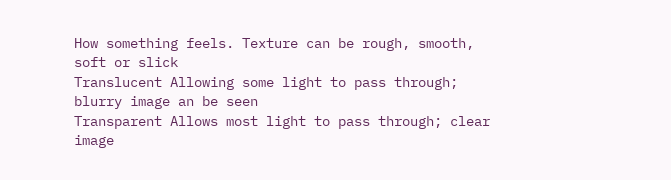How something feels. Texture can be rough, smooth, soft or slick
Translucent Allowing some light to pass through; blurry image an be seen
Transparent Allows most light to pass through; clear image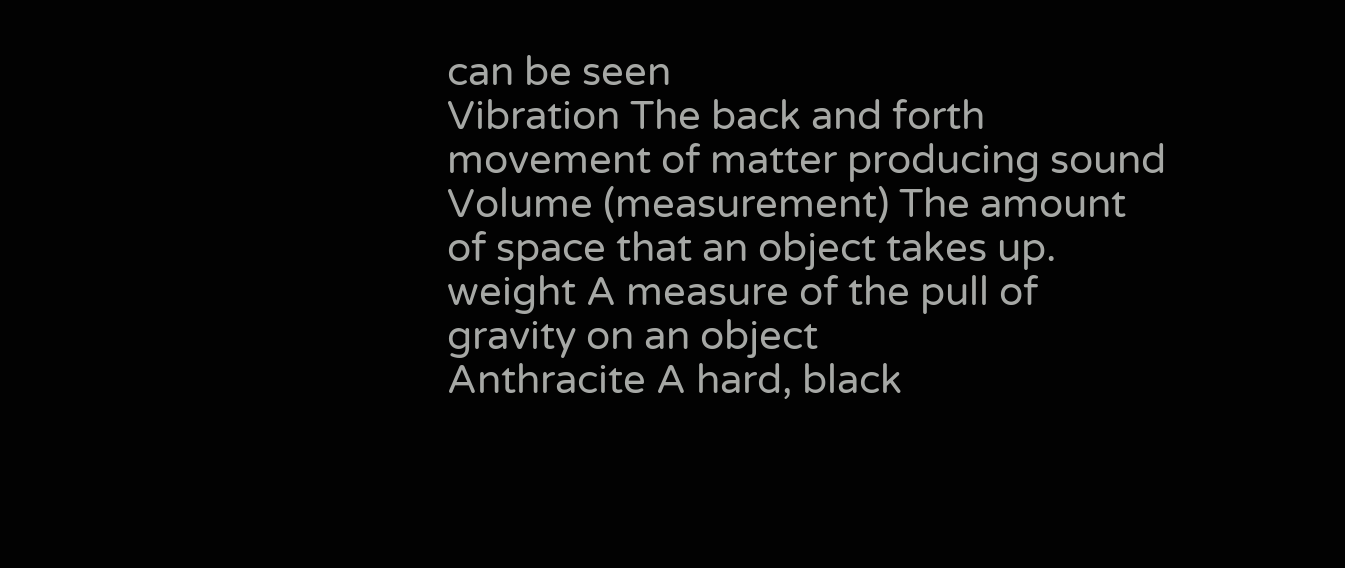can be seen
Vibration The back and forth movement of matter producing sound
Volume (measurement) The amount of space that an object takes up.
weight A measure of the pull of gravity on an object
Anthracite A hard, black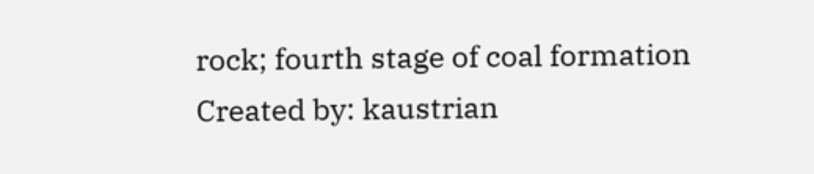rock; fourth stage of coal formation
Created by: kaustrian